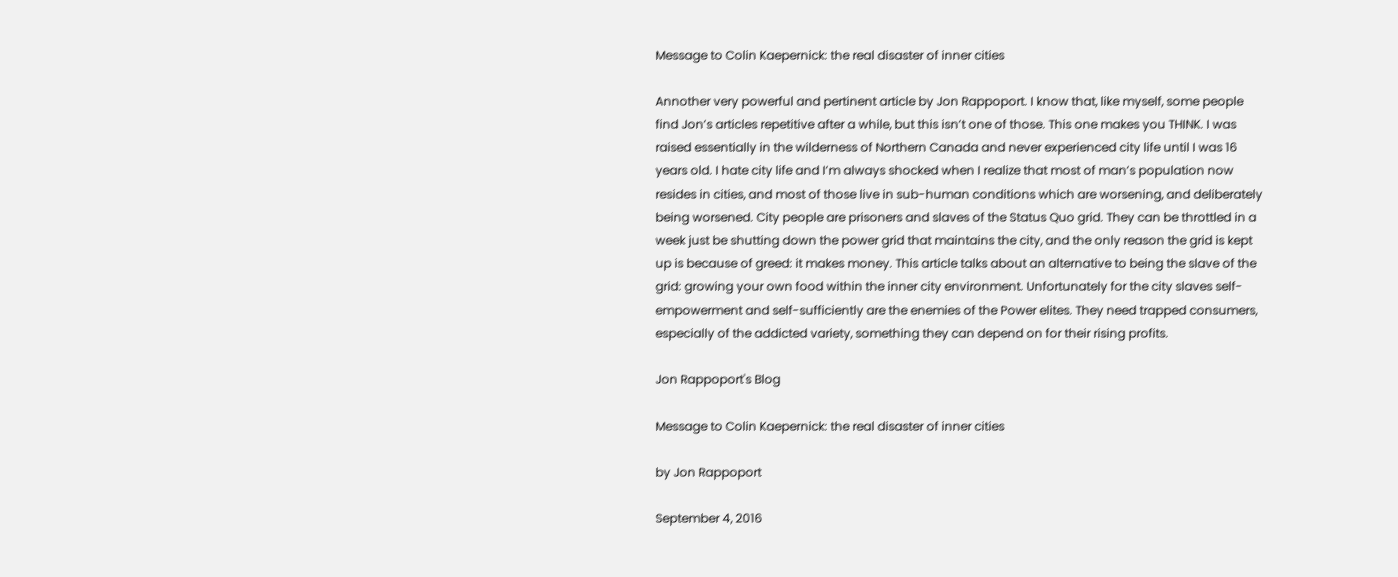Message to Colin Kaepernick: the real disaster of inner cities

Annother very powerful and pertinent article by Jon Rappoport. I know that, like myself, some people find Jon’s articles repetitive after a while, but this isn’t one of those. This one makes you THINK. I was raised essentially in the wilderness of Northern Canada and never experienced city life until I was 16 years old. I hate city life and I’m always shocked when I realize that most of man’s population now resides in cities, and most of those live in sub-human conditions which are worsening, and deliberately being worsened. City people are prisoners and slaves of the Status Quo grid. They can be throttled in a week just be shutting down the power grid that maintains the city, and the only reason the grid is kept up is because of greed: it makes money. This article talks about an alternative to being the slave of the grid: growing your own food within the inner city environment. Unfortunately for the city slaves self-empowerment and self-sufficiently are the enemies of the Power elites. They need trapped consumers, especially of the addicted variety, something they can depend on for their rising profits.

Jon Rappoport's Blog

Message to Colin Kaepernick: the real disaster of inner cities

by Jon Rappoport

September 4, 2016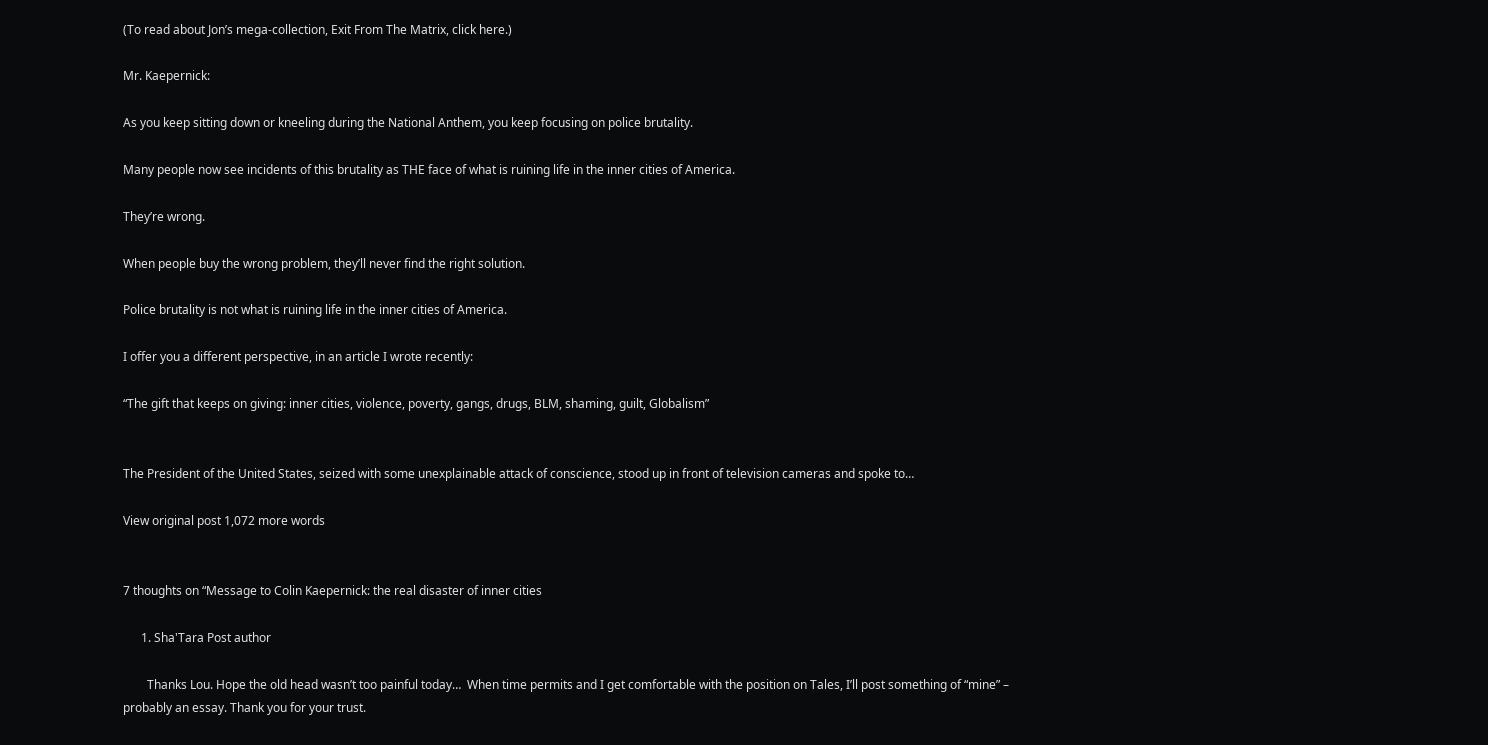(To read about Jon’s mega-collection, Exit From The Matrix, click here.)

Mr. Kaepernick:

As you keep sitting down or kneeling during the National Anthem, you keep focusing on police brutality.

Many people now see incidents of this brutality as THE face of what is ruining life in the inner cities of America.

They’re wrong.

When people buy the wrong problem, they’ll never find the right solution.

Police brutality is not what is ruining life in the inner cities of America.

I offer you a different perspective, in an article I wrote recently:

“The gift that keeps on giving: inner cities, violence, poverty, gangs, drugs, BLM, shaming, guilt, Globalism”


The President of the United States, seized with some unexplainable attack of conscience, stood up in front of television cameras and spoke to…

View original post 1,072 more words


7 thoughts on “Message to Colin Kaepernick: the real disaster of inner cities

      1. Sha'Tara Post author

        Thanks Lou. Hope the old head wasn’t too painful today…  When time permits and I get comfortable with the position on Tales, I’ll post something of “mine” – probably an essay. Thank you for your trust.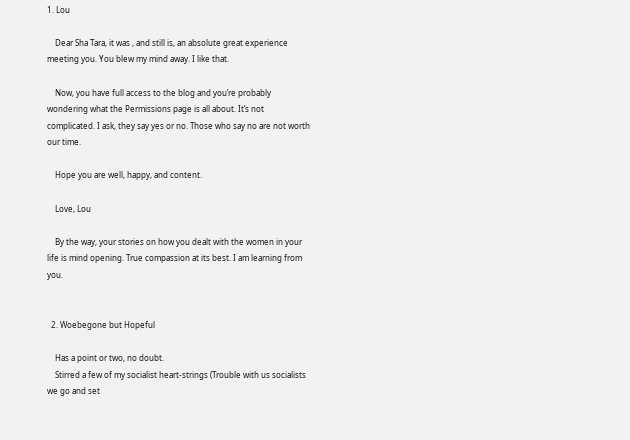1. Lou

    Dear Sha Tara, it was , and still is, an absolute great experience meeting you. You blew my mind away. I like that.

    Now, you have full access to the blog and you’re probably wondering what the Permissions page is all about. It’s not complicated. I ask, they say yes or no. Those who say no are not worth our time.

    Hope you are well, happy, and content.

    Love, Lou

    By the way, your stories on how you dealt with the women in your life is mind opening. True compassion at its best. I am learning from you.


  2. Woebegone but Hopeful

    Has a point or two, no doubt.
    Stirred a few of my socialist heart-strings (Trouble with us socialists we go and set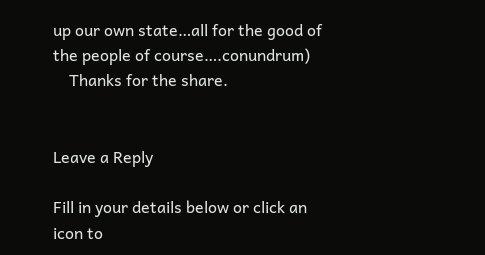up our own state…all for the good of the people of course….conundrum)
    Thanks for the share.


Leave a Reply

Fill in your details below or click an icon to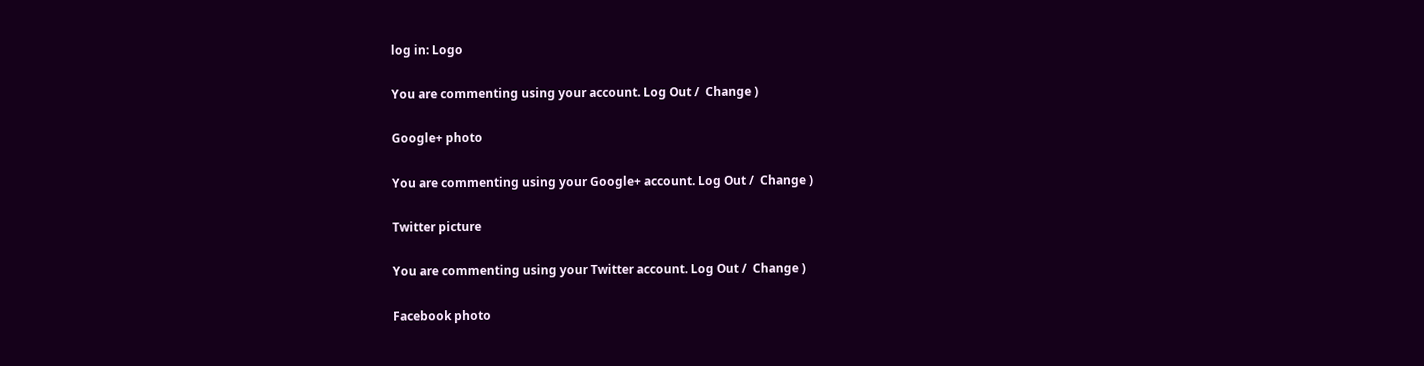log in: Logo

You are commenting using your account. Log Out /  Change )

Google+ photo

You are commenting using your Google+ account. Log Out /  Change )

Twitter picture

You are commenting using your Twitter account. Log Out /  Change )

Facebook photo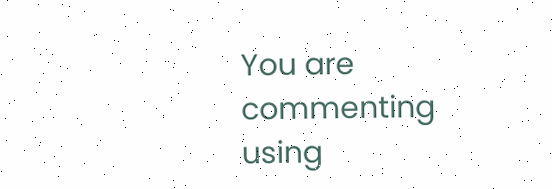You are commenting using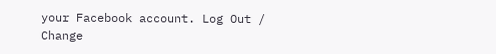your Facebook account. Log Out /  Change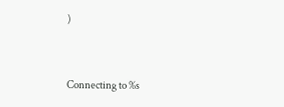)


Connecting to %s